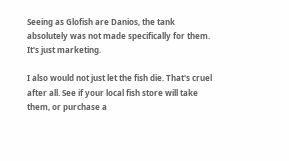Seeing as Glofish are Danios, the tank absolutely was not made specifically for them. It's just marketing.

I also would not just let the fish die. That's cruel after all. See if your local fish store will take them, or purchase a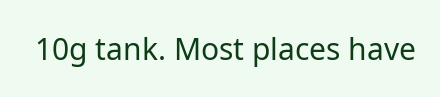10g tank. Most places have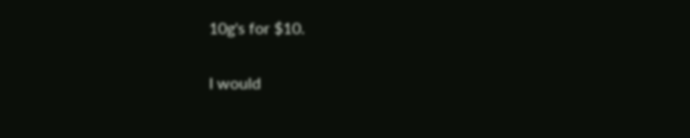10g's for $10.

I would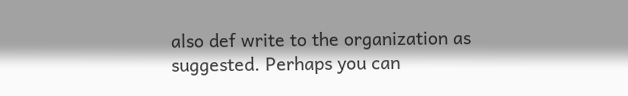also def write to the organization as suggested. Perhaps you can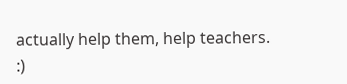actually help them, help teachers. :)